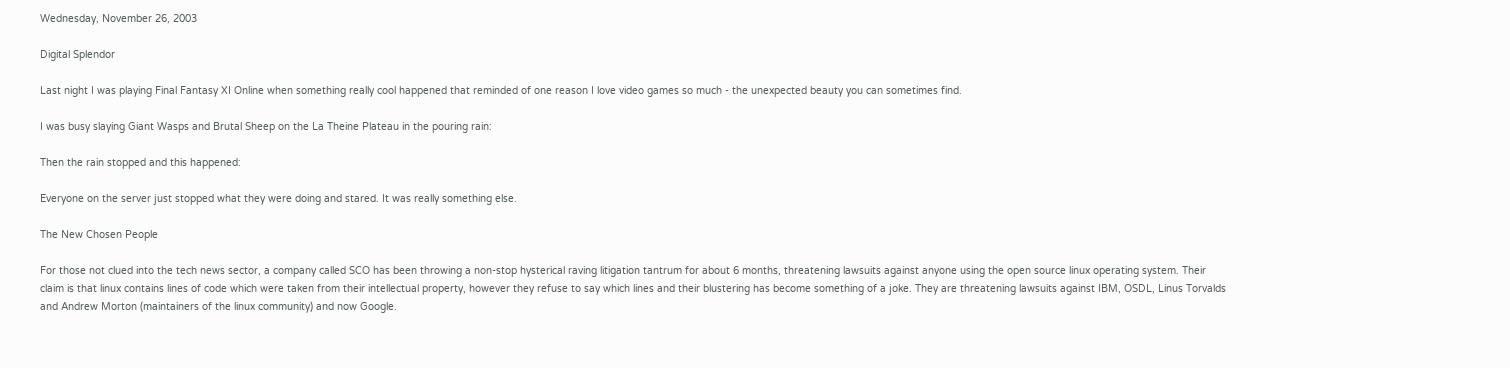Wednesday, November 26, 2003

Digital Splendor

Last night I was playing Final Fantasy XI Online when something really cool happened that reminded of one reason I love video games so much - the unexpected beauty you can sometimes find.

I was busy slaying Giant Wasps and Brutal Sheep on the La Theine Plateau in the pouring rain:

Then the rain stopped and this happened:

Everyone on the server just stopped what they were doing and stared. It was really something else.

The New Chosen People

For those not clued into the tech news sector, a company called SCO has been throwing a non-stop hysterical raving litigation tantrum for about 6 months, threatening lawsuits against anyone using the open source linux operating system. Their claim is that linux contains lines of code which were taken from their intellectual property, however they refuse to say which lines and their blustering has become something of a joke. They are threatening lawsuits against IBM, OSDL, Linus Torvalds and Andrew Morton (maintainers of the linux community) and now Google.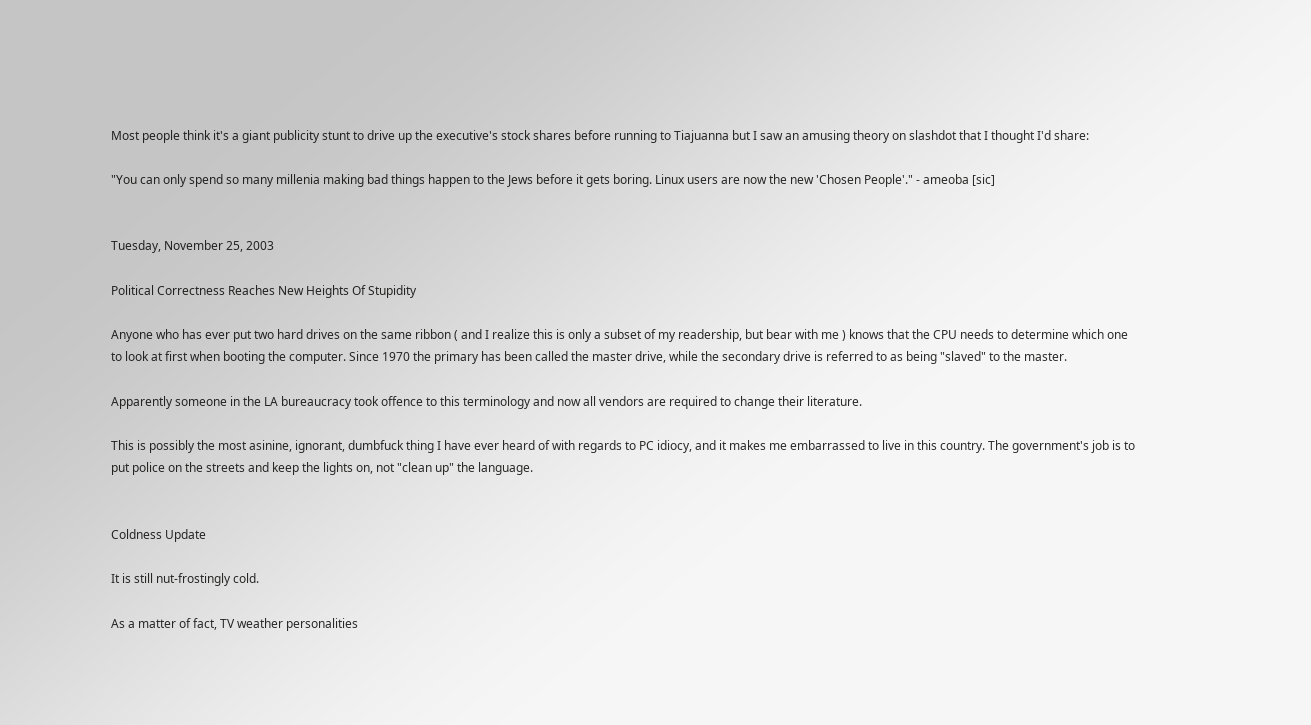Most people think it's a giant publicity stunt to drive up the executive's stock shares before running to Tiajuanna but I saw an amusing theory on slashdot that I thought I'd share:

"You can only spend so many millenia making bad things happen to the Jews before it gets boring. Linux users are now the new 'Chosen People'." - ameoba [sic]


Tuesday, November 25, 2003

Political Correctness Reaches New Heights Of Stupidity

Anyone who has ever put two hard drives on the same ribbon ( and I realize this is only a subset of my readership, but bear with me ) knows that the CPU needs to determine which one to look at first when booting the computer. Since 1970 the primary has been called the master drive, while the secondary drive is referred to as being "slaved" to the master.

Apparently someone in the LA bureaucracy took offence to this terminology and now all vendors are required to change their literature.

This is possibly the most asinine, ignorant, dumbfuck thing I have ever heard of with regards to PC idiocy, and it makes me embarrassed to live in this country. The government's job is to put police on the streets and keep the lights on, not "clean up" the language.


Coldness Update

It is still nut-frostingly cold.

As a matter of fact, TV weather personalities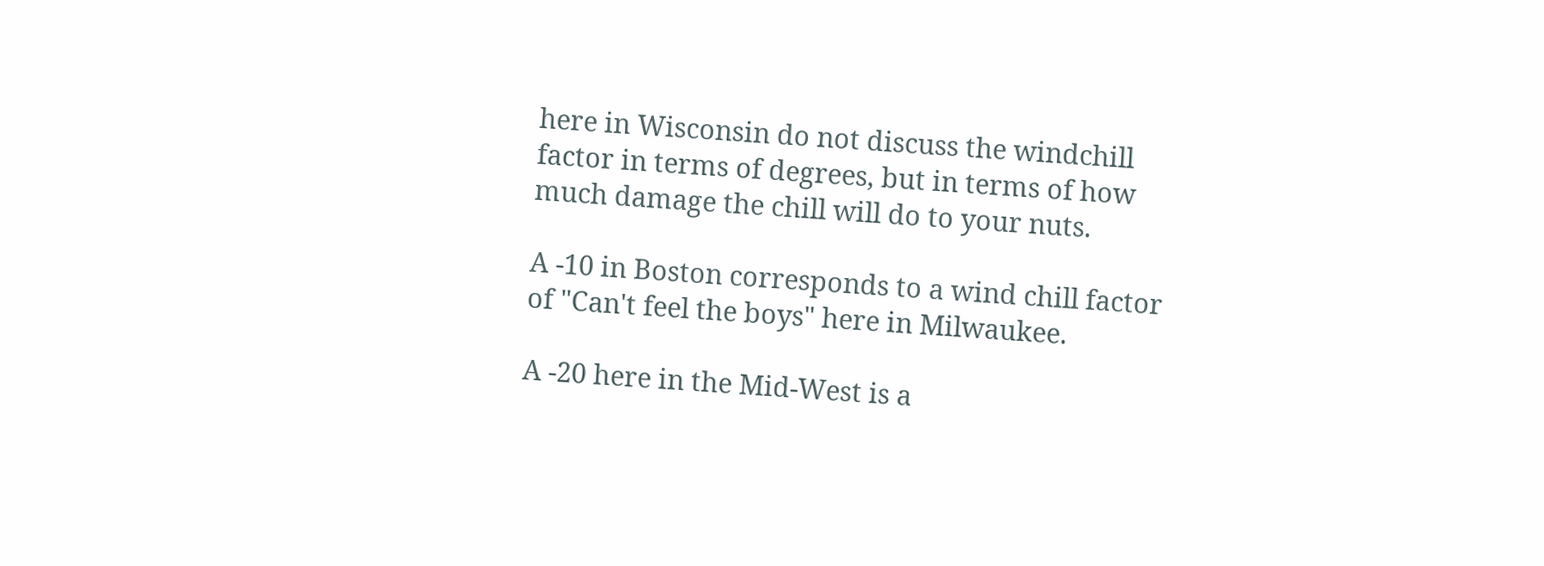here in Wisconsin do not discuss the windchill factor in terms of degrees, but in terms of how much damage the chill will do to your nuts.

A -10 in Boston corresponds to a wind chill factor of "Can't feel the boys" here in Milwaukee.

A -20 here in the Mid-West is a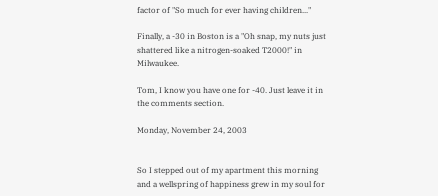factor of "So much for ever having children..."

Finally, a -30 in Boston is a "Oh snap, my nuts just shattered like a nitrogen-soaked T2000!" in Milwaukee.

Tom, I know you have one for -40. Just leave it in the comments section.

Monday, November 24, 2003


So I stepped out of my apartment this morning and a wellspring of happiness grew in my soul for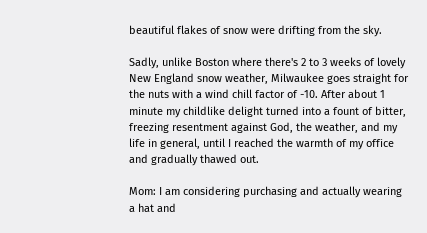beautiful flakes of snow were drifting from the sky.

Sadly, unlike Boston where there's 2 to 3 weeks of lovely New England snow weather, Milwaukee goes straight for the nuts with a wind chill factor of -10. After about 1 minute my childlike delight turned into a fount of bitter, freezing resentment against God, the weather, and my life in general, until I reached the warmth of my office and gradually thawed out.

Mom: I am considering purchasing and actually wearing a hat and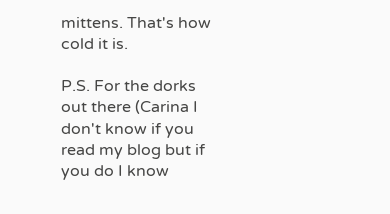mittens. That's how cold it is.

P.S. For the dorks out there (Carina I don't know if you read my blog but if you do I know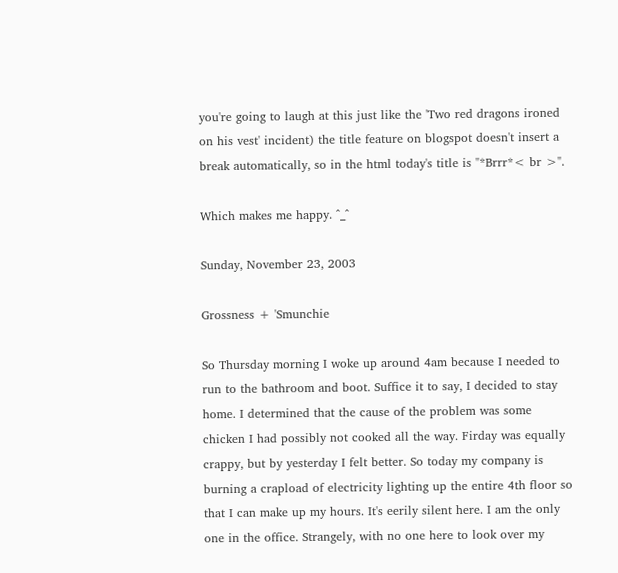you're going to laugh at this just like the 'Two red dragons ironed on his vest' incident) the title feature on blogspot doesn't insert a break automatically, so in the html today's title is "*Brrr*< br >".

Which makes me happy. ^_^

Sunday, November 23, 2003

Grossness + 'Smunchie

So Thursday morning I woke up around 4am because I needed to run to the bathroom and boot. Suffice it to say, I decided to stay home. I determined that the cause of the problem was some chicken I had possibly not cooked all the way. Firday was equally crappy, but by yesterday I felt better. So today my company is burning a crapload of electricity lighting up the entire 4th floor so that I can make up my hours. It's eerily silent here. I am the only one in the office. Strangely, with no one here to look over my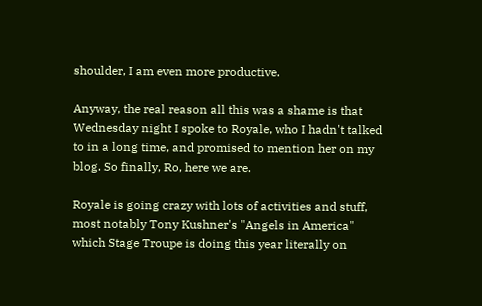shoulder, I am even more productive.

Anyway, the real reason all this was a shame is that Wednesday night I spoke to Royale, who I hadn't talked to in a long time, and promised to mention her on my blog. So finally, Ro, here we are.

Royale is going crazy with lots of activities and stuff, most notably Tony Kushner's "Angels in America" which Stage Troupe is doing this year literally on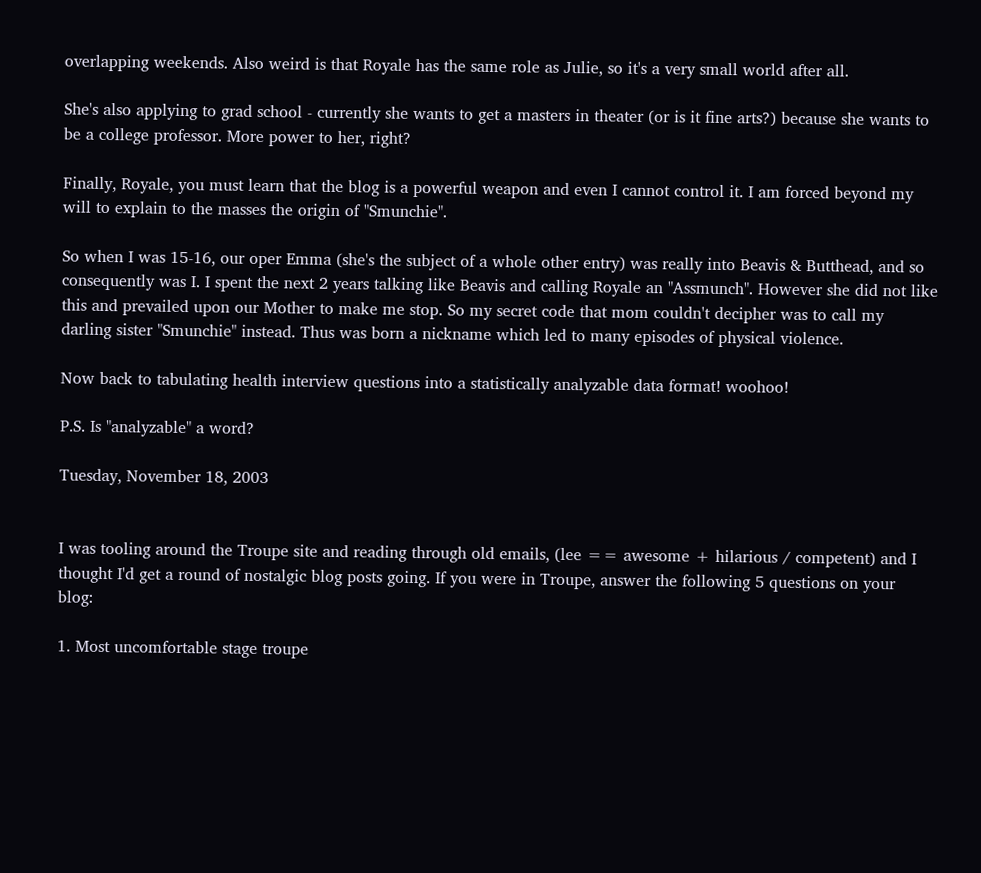overlapping weekends. Also weird is that Royale has the same role as Julie, so it's a very small world after all.

She's also applying to grad school - currently she wants to get a masters in theater (or is it fine arts?) because she wants to be a college professor. More power to her, right?

Finally, Royale, you must learn that the blog is a powerful weapon and even I cannot control it. I am forced beyond my will to explain to the masses the origin of "Smunchie".

So when I was 15-16, our oper Emma (she's the subject of a whole other entry) was really into Beavis & Butthead, and so consequently was I. I spent the next 2 years talking like Beavis and calling Royale an "Assmunch". However she did not like this and prevailed upon our Mother to make me stop. So my secret code that mom couldn't decipher was to call my darling sister "Smunchie" instead. Thus was born a nickname which led to many episodes of physical violence.

Now back to tabulating health interview questions into a statistically analyzable data format! woohoo!

P.S. Is "analyzable" a word?

Tuesday, November 18, 2003


I was tooling around the Troupe site and reading through old emails, (lee == awesome + hilarious / competent) and I thought I'd get a round of nostalgic blog posts going. If you were in Troupe, answer the following 5 questions on your blog:

1. Most uncomfortable stage troupe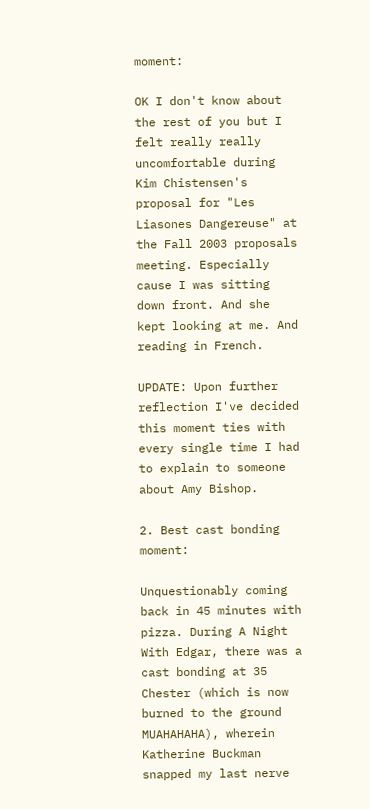moment:

OK I don't know about the rest of you but I felt really really uncomfortable during Kim Chistensen's proposal for "Les Liasones Dangereuse" at the Fall 2003 proposals meeting. Especially cause I was sitting down front. And she kept looking at me. And reading in French.

UPDATE: Upon further reflection I've decided this moment ties with every single time I had to explain to someone about Amy Bishop.

2. Best cast bonding moment:

Unquestionably coming back in 45 minutes with pizza. During A Night With Edgar, there was a cast bonding at 35 Chester (which is now burned to the ground MUAHAHAHA), wherein Katherine Buckman snapped my last nerve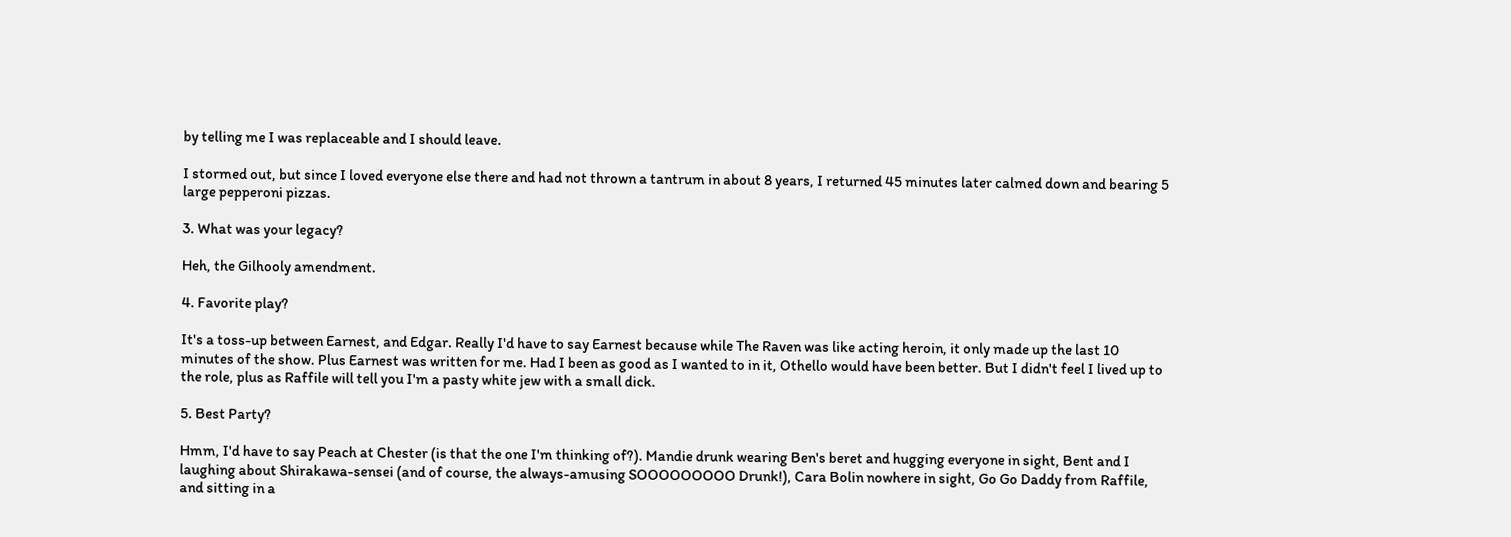by telling me I was replaceable and I should leave.

I stormed out, but since I loved everyone else there and had not thrown a tantrum in about 8 years, I returned 45 minutes later calmed down and bearing 5 large pepperoni pizzas.

3. What was your legacy?

Heh, the Gilhooly amendment.

4. Favorite play?

It's a toss-up between Earnest, and Edgar. Really I'd have to say Earnest because while The Raven was like acting heroin, it only made up the last 10 minutes of the show. Plus Earnest was written for me. Had I been as good as I wanted to in it, Othello would have been better. But I didn't feel I lived up to the role, plus as Raffile will tell you I'm a pasty white jew with a small dick.

5. Best Party?

Hmm, I'd have to say Peach at Chester (is that the one I'm thinking of?). Mandie drunk wearing Ben's beret and hugging everyone in sight, Bent and I laughing about Shirakawa-sensei (and of course, the always-amusing SOOOOOOOOO Drunk!), Cara Bolin nowhere in sight, Go Go Daddy from Raffile, and sitting in a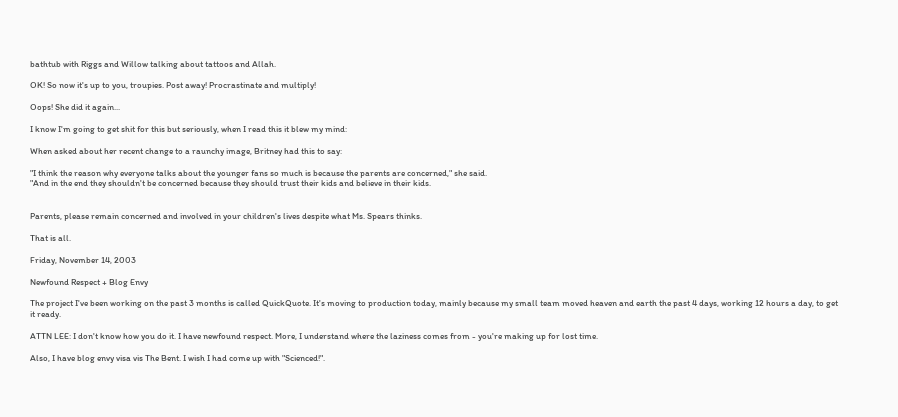bathtub with Riggs and Willow talking about tattoos and Allah.

OK! So now it's up to you, troupies. Post away! Procrastinate and multiply!

Oops! She did it again...

I know I'm going to get shit for this but seriously, when I read this it blew my mind:

When asked about her recent change to a raunchy image, Britney had this to say:

"I think the reason why everyone talks about the younger fans so much is because the parents are concerned," she said.
"And in the end they shouldn't be concerned because they should trust their kids and believe in their kids.


Parents, please remain concerned and involved in your children's lives despite what Ms. Spears thinks.

That is all.

Friday, November 14, 2003

Newfound Respect + Blog Envy

The project I've been working on the past 3 months is called QuickQuote. It's moving to production today, mainly because my small team moved heaven and earth the past 4 days, working 12 hours a day, to get it ready.

ATTN LEE: I don't know how you do it. I have newfound respect. More, I understand where the laziness comes from - you're making up for lost time.

Also, I have blog envy visa vis The Bent. I wish I had come up with "Scienced!".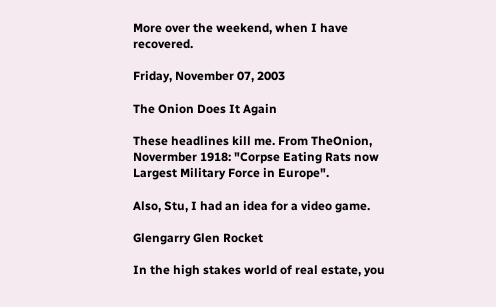More over the weekend, when I have recovered.

Friday, November 07, 2003

The Onion Does It Again

These headlines kill me. From TheOnion, Novermber 1918: "Corpse Eating Rats now Largest Military Force in Europe".

Also, Stu, I had an idea for a video game.

Glengarry Glen Rocket

In the high stakes world of real estate, you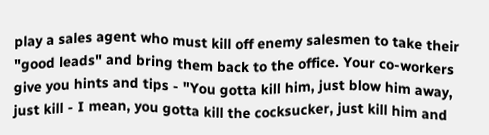play a sales agent who must kill off enemy salesmen to take their "good leads" and bring them back to the office. Your co-workers give you hints and tips - "You gotta kill him, just blow him away, just kill - I mean, you gotta kill the cocksucker, just kill him and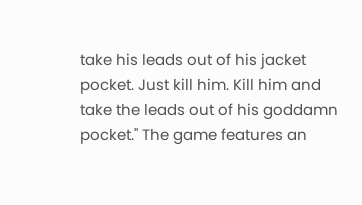take his leads out of his jacket pocket. Just kill him. Kill him and take the leads out of his goddamn pocket." The game features an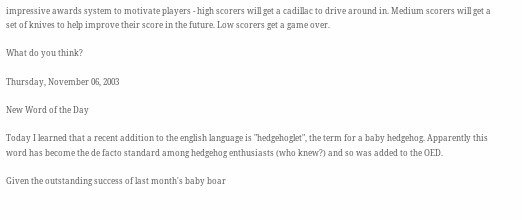impressive awards system to motivate players - high scorers will get a cadillac to drive around in. Medium scorers will get a set of knives to help improve their score in the future. Low scorers get a game over.

What do you think?

Thursday, November 06, 2003

New Word of the Day

Today I learned that a recent addition to the english language is "hedgehoglet", the term for a baby hedgehog. Apparently this word has become the de facto standard among hedgehog enthusiasts (who knew?) and so was added to the OED.

Given the outstanding success of last month's baby boar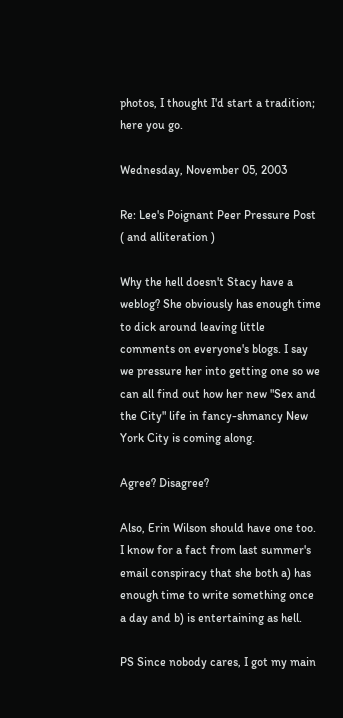photos, I thought I'd start a tradition; here you go.

Wednesday, November 05, 2003

Re: Lee's Poignant Peer Pressure Post ( and alliteration )

Why the hell doesn't Stacy have a weblog? She obviously has enough time to dick around leaving little comments on everyone's blogs. I say we pressure her into getting one so we can all find out how her new "Sex and the City" life in fancy-shmancy New York City is coming along.

Agree? Disagree?

Also, Erin Wilson should have one too. I know for a fact from last summer's email conspiracy that she both a) has enough time to write something once a day and b) is entertaining as hell.

PS Since nobody cares, I got my main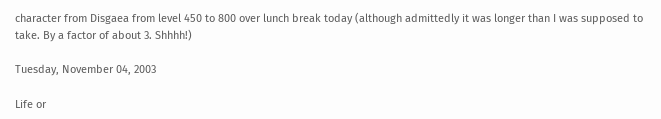character from Disgaea from level 450 to 800 over lunch break today (although admittedly it was longer than I was supposed to take. By a factor of about 3. Shhhh!)

Tuesday, November 04, 2003

Life or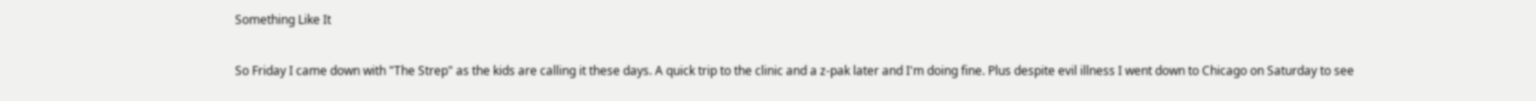Something Like It

So Friday I came down with "The Strep" as the kids are calling it these days. A quick trip to the clinic and a z-pak later and I'm doing fine. Plus despite evil illness I went down to Chicago on Saturday to see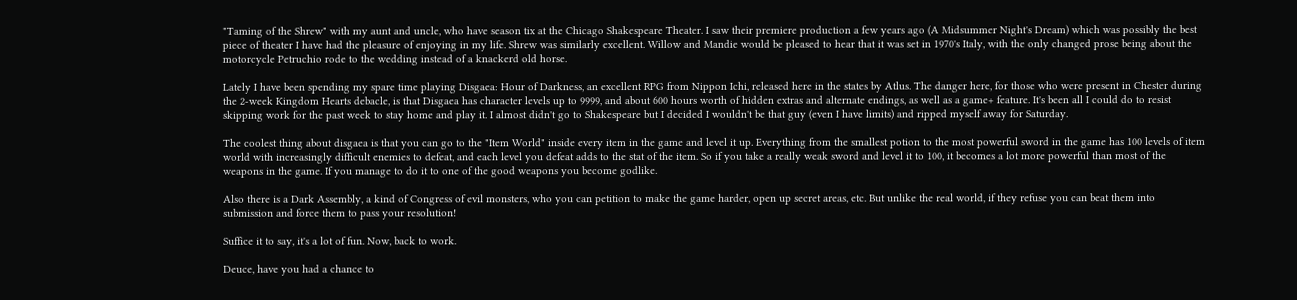"Taming of the Shrew" with my aunt and uncle, who have season tix at the Chicago Shakespeare Theater. I saw their premiere production a few years ago (A Midsummer Night's Dream) which was possibly the best piece of theater I have had the pleasure of enjoying in my life. Shrew was similarly excellent. Willow and Mandie would be pleased to hear that it was set in 1970's Italy, with the only changed prose being about the motorcycle Petruchio rode to the wedding instead of a knackerd old horse.

Lately I have been spending my spare time playing Disgaea: Hour of Darkness, an excellent RPG from Nippon Ichi, released here in the states by Atlus. The danger here, for those who were present in Chester during the 2-week Kingdom Hearts debacle, is that Disgaea has character levels up to 9999, and about 600 hours worth of hidden extras and alternate endings, as well as a game+ feature. It's been all I could do to resist skipping work for the past week to stay home and play it. I almost didn't go to Shakespeare but I decided I wouldn't be that guy (even I have limits) and ripped myself away for Saturday.

The coolest thing about disgaea is that you can go to the "Item World" inside every item in the game and level it up. Everything from the smallest potion to the most powerful sword in the game has 100 levels of item world with increasingly difficult enemies to defeat, and each level you defeat adds to the stat of the item. So if you take a really weak sword and level it to 100, it becomes a lot more powerful than most of the weapons in the game. If you manage to do it to one of the good weapons you become godlike.

Also there is a Dark Assembly, a kind of Congress of evil monsters, who you can petition to make the game harder, open up secret areas, etc. But unlike the real world, if they refuse you can beat them into submission and force them to pass your resolution!

Suffice it to say, it's a lot of fun. Now, back to work.

Deuce, have you had a chance to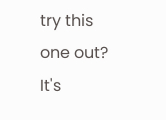try this one out? It's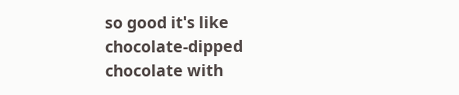so good it's like chocolate-dipped chocolate with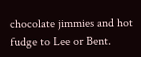chocolate jimmies and hot fudge to Lee or Bent.